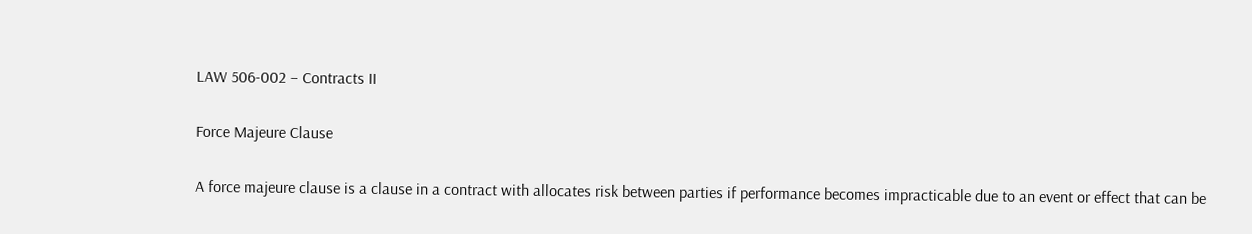LAW 506-002 – Contracts II

Force Majeure Clause

A force majeure clause is a clause in a contract with allocates risk between parties if performance becomes impracticable due to an event or effect that can be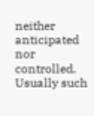neither anticipated nor controlled. Usually such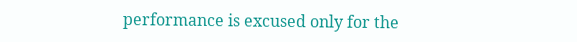performance is excused only for the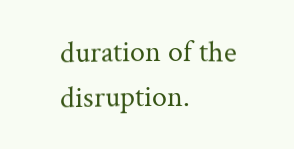duration of the disruption.